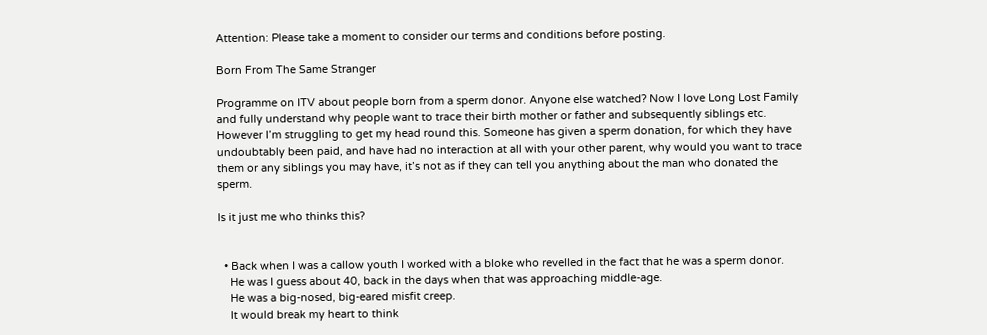Attention: Please take a moment to consider our terms and conditions before posting.

Born From The Same Stranger

Programme on ITV about people born from a sperm donor. Anyone else watched? Now I love Long Lost Family and fully understand why people want to trace their birth mother or father and subsequently siblings etc. However I’m struggling to get my head round this. Someone has given a sperm donation, for which they have undoubtably been paid, and have had no interaction at all with your other parent, why would you want to trace them or any siblings you may have, it’s not as if they can tell you anything about the man who donated the sperm.

Is it just me who thinks this?


  • Back when I was a callow youth I worked with a bloke who revelled in the fact that he was a sperm donor.
    He was I guess about 40, back in the days when that was approaching middle-age.
    He was a big-nosed, big-eared misfit creep.
    It would break my heart to think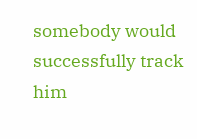somebody would successfully track him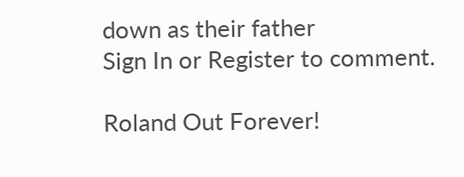down as their father
Sign In or Register to comment.

Roland Out Forever!